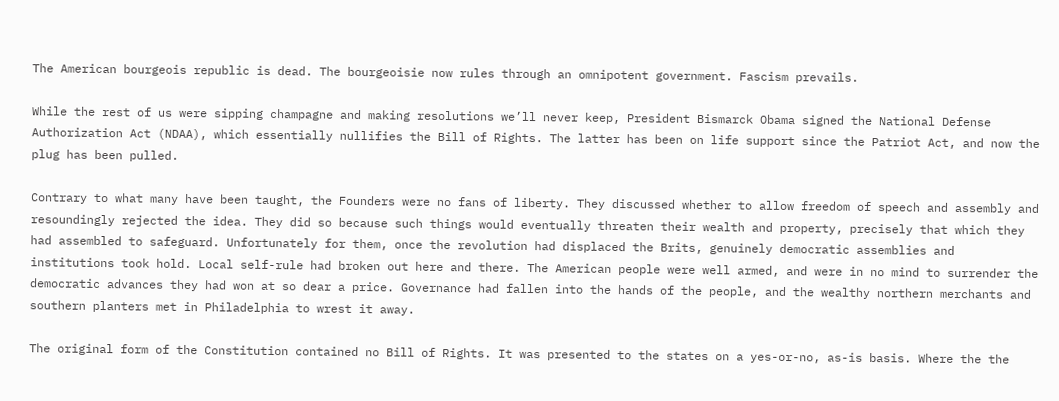The American bourgeois republic is dead. The bourgeoisie now rules through an omnipotent government. Fascism prevails.

While the rest of us were sipping champagne and making resolutions we’ll never keep, President Bismarck Obama signed the National Defense Authorization Act (NDAA), which essentially nullifies the Bill of Rights. The latter has been on life support since the Patriot Act, and now the plug has been pulled.

Contrary to what many have been taught, the Founders were no fans of liberty. They discussed whether to allow freedom of speech and assembly and resoundingly rejected the idea. They did so because such things would eventually threaten their wealth and property, precisely that which they had assembled to safeguard. Unfortunately for them, once the revolution had displaced the Brits, genuinely democratic assemblies and institutions took hold. Local self-rule had broken out here and there. The American people were well armed, and were in no mind to surrender the democratic advances they had won at so dear a price. Governance had fallen into the hands of the people, and the wealthy northern merchants and southern planters met in Philadelphia to wrest it away.

The original form of the Constitution contained no Bill of Rights. It was presented to the states on a yes-or-no, as-is basis. Where the the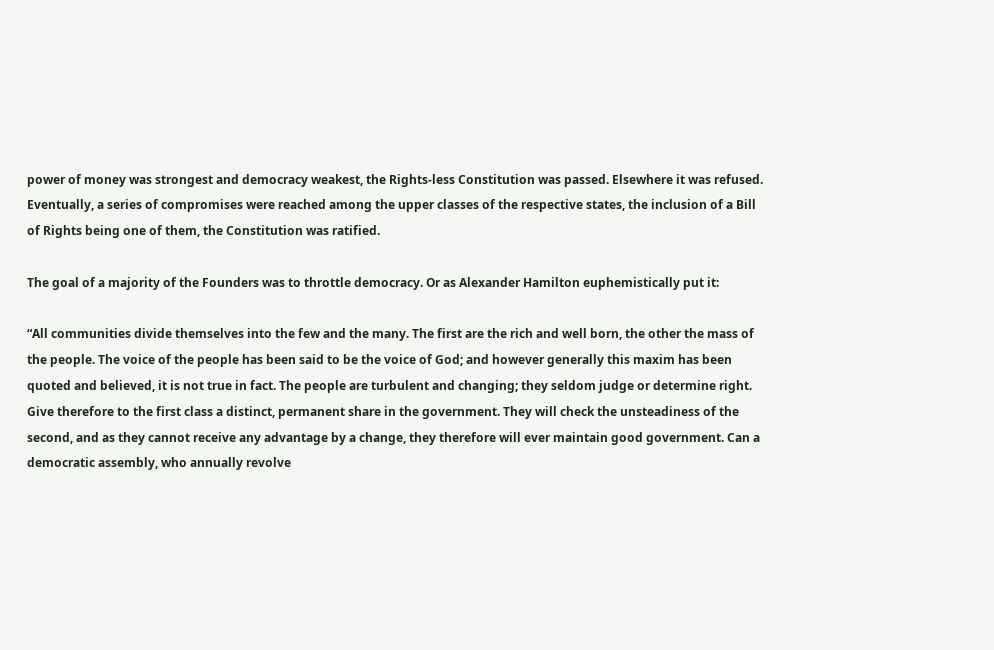power of money was strongest and democracy weakest, the Rights-less Constitution was passed. Elsewhere it was refused. Eventually, a series of compromises were reached among the upper classes of the respective states, the inclusion of a Bill of Rights being one of them, the Constitution was ratified.

The goal of a majority of the Founders was to throttle democracy. Or as Alexander Hamilton euphemistically put it:

“All communities divide themselves into the few and the many. The first are the rich and well born, the other the mass of the people. The voice of the people has been said to be the voice of God; and however generally this maxim has been quoted and believed, it is not true in fact. The people are turbulent and changing; they seldom judge or determine right. Give therefore to the first class a distinct, permanent share in the government. They will check the unsteadiness of the second, and as they cannot receive any advantage by a change, they therefore will ever maintain good government. Can a democratic assembly, who annually revolve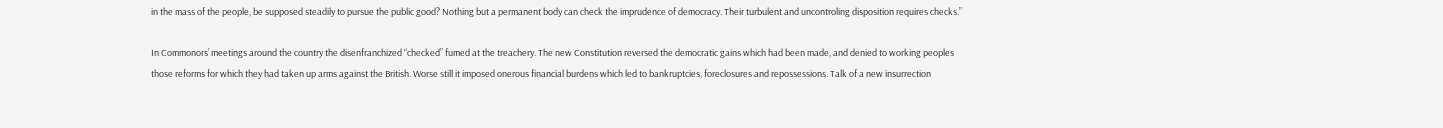in the mass of the people, be supposed steadily to pursue the public good? Nothing but a permanent body can check the imprudence of democracy. Their turbulent and uncontroling disposition requires checks.”

In Commonors’ meetings around the country the disenfranchized “checked” fumed at the treachery. The new Constitution reversed the democratic gains which had been made, and denied to working peoples those reforms for which they had taken up arms against the British. Worse still it imposed onerous financial burdens which led to bankruptcies, foreclosures and repossessions. Talk of a new insurrection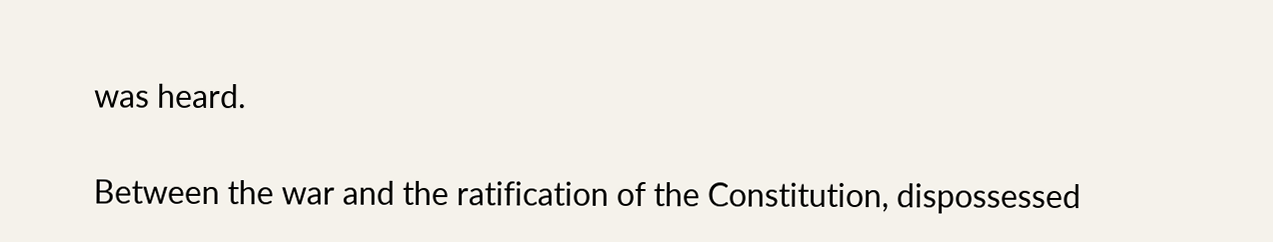was heard.

Between the war and the ratification of the Constitution, dispossessed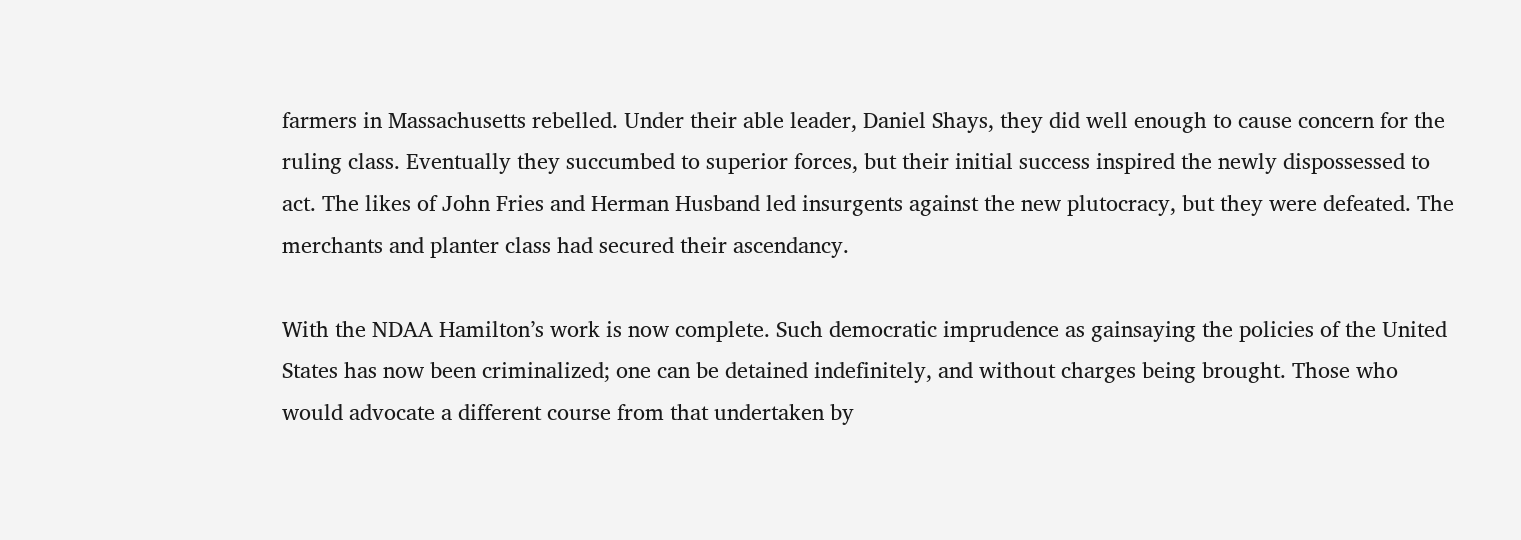farmers in Massachusetts rebelled. Under their able leader, Daniel Shays, they did well enough to cause concern for the ruling class. Eventually they succumbed to superior forces, but their initial success inspired the newly dispossessed to act. The likes of John Fries and Herman Husband led insurgents against the new plutocracy, but they were defeated. The merchants and planter class had secured their ascendancy.

With the NDAA Hamilton’s work is now complete. Such democratic imprudence as gainsaying the policies of the United States has now been criminalized; one can be detained indefinitely, and without charges being brought. Those who would advocate a different course from that undertaken by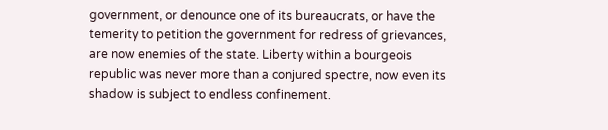government, or denounce one of its bureaucrats, or have the temerity to petition the government for redress of grievances, are now enemies of the state. Liberty within a bourgeois republic was never more than a conjured spectre, now even its shadow is subject to endless confinement.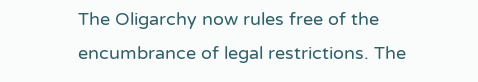The Oligarchy now rules free of the encumbrance of legal restrictions. The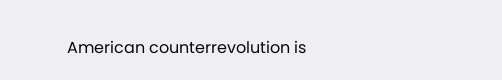American counterrevolution is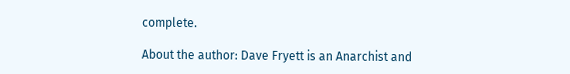complete.

About the author: Dave Fryett is an Anarchist and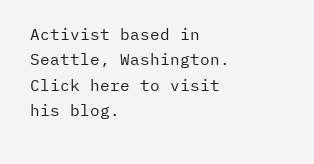Activist based in Seattle, Washington. Click here to visit his blog.